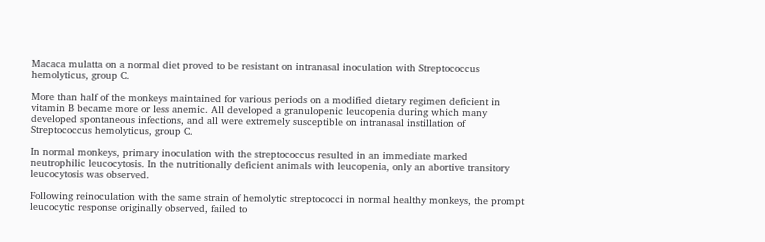Macaca mulatta on a normal diet proved to be resistant on intranasal inoculation with Streptococcus hemolyticus, group C.

More than half of the monkeys maintained for various periods on a modified dietary regimen deficient in vitamin B became more or less anemic. All developed a granulopenic leucopenia during which many developed spontaneous infections, and all were extremely susceptible on intranasal instillation of Streptococcus hemolyticus, group C.

In normal monkeys, primary inoculation with the streptococcus resulted in an immediate marked neutrophilic leucocytosis. In the nutritionally deficient animals with leucopenia, only an abortive transitory leucocytosis was observed.

Following reinoculation with the same strain of hemolytic streptococci in normal healthy monkeys, the prompt leucocytic response originally observed, failed to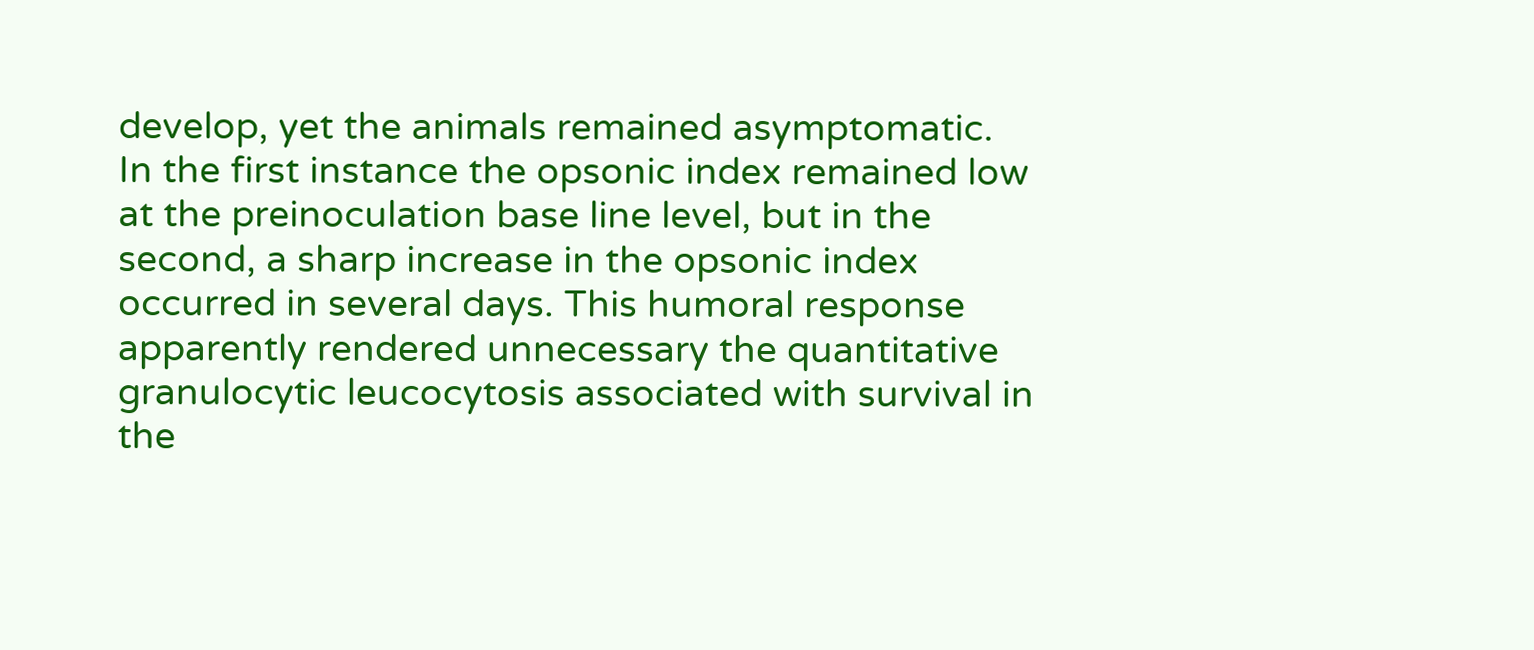develop, yet the animals remained asymptomatic. In the first instance the opsonic index remained low at the preinoculation base line level, but in the second, a sharp increase in the opsonic index occurred in several days. This humoral response apparently rendered unnecessary the quantitative granulocytic leucocytosis associated with survival in the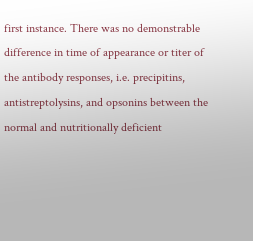first instance. There was no demonstrable difference in time of appearance or titer of the antibody responses, i.e. precipitins, antistreptolysins, and opsonins between the normal and nutritionally deficient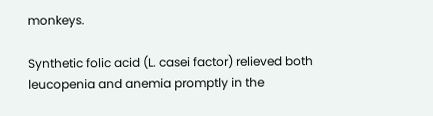monkeys.

Synthetic folic acid (L. casei factor) relieved both leucopenia and anemia promptly in the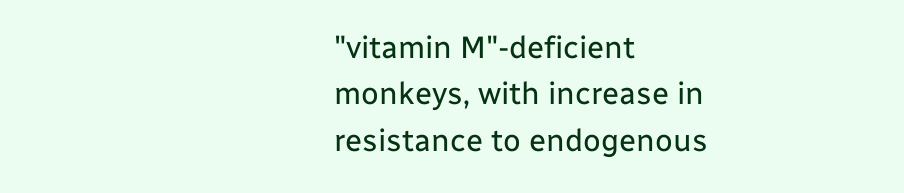"vitamin M"-deficient monkeys, with increase in resistance to endogenous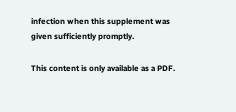infection when this supplement was given sufficiently promptly.

This content is only available as a PDF.